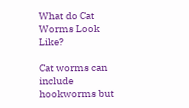What do Cat Worms Look Like?

Cat worms can include hookworms but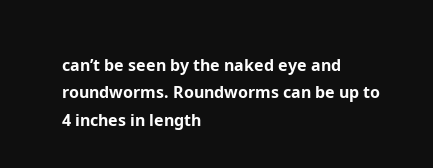can’t be seen by the naked eye and roundworms. Roundworms can be up to 4 inches in length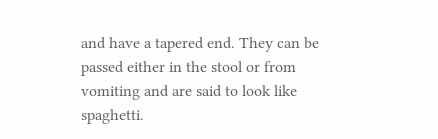and have a tapered end. They can be passed either in the stool or from vomiting and are said to look like spaghetti.